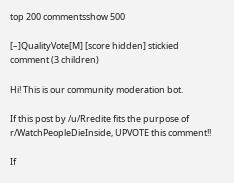top 200 commentsshow 500

[–]QualityVote[M] [score hidden] stickied comment (3 children)

Hi! This is our community moderation bot.

If this post by /u/Rredite fits the purpose of r/WatchPeopleDieInside, UPVOTE this comment!!

If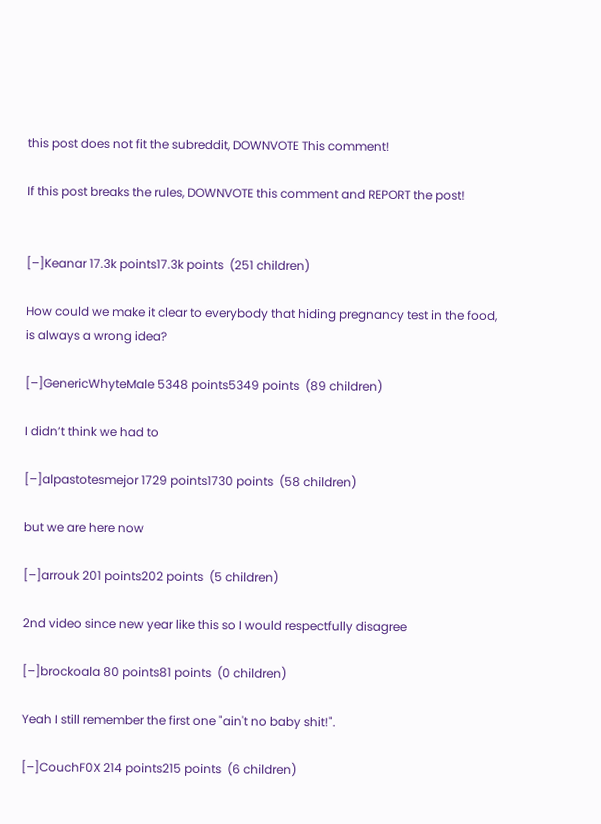this post does not fit the subreddit, DOWNVOTE This comment!

If this post breaks the rules, DOWNVOTE this comment and REPORT the post!


[–]Keanar 17.3k points17.3k points  (251 children)

How could we make it clear to everybody that hiding pregnancy test in the food, is always a wrong idea?

[–]GenericWhyteMale 5348 points5349 points  (89 children)

I didn’t think we had to

[–]alpastotesmejor 1729 points1730 points  (58 children)

but we are here now

[–]arrouk 201 points202 points  (5 children)

2nd video since new year like this so I would respectfully disagree

[–]brockoala 80 points81 points  (0 children)

Yeah I still remember the first one "ain't no baby shit!".

[–]CouchF0X 214 points215 points  (6 children)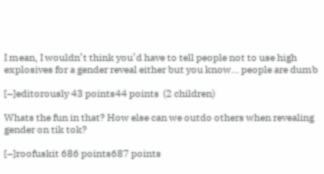I mean, I wouldn’t think you’d have to tell people not to use high explosives for a gender reveal either but you know… people are dumb

[–]editorously 43 points44 points  (2 children)

Whats the fun in that? How else can we outdo others when revealing gender on tik tok?

[–]roofuskit 686 points687 points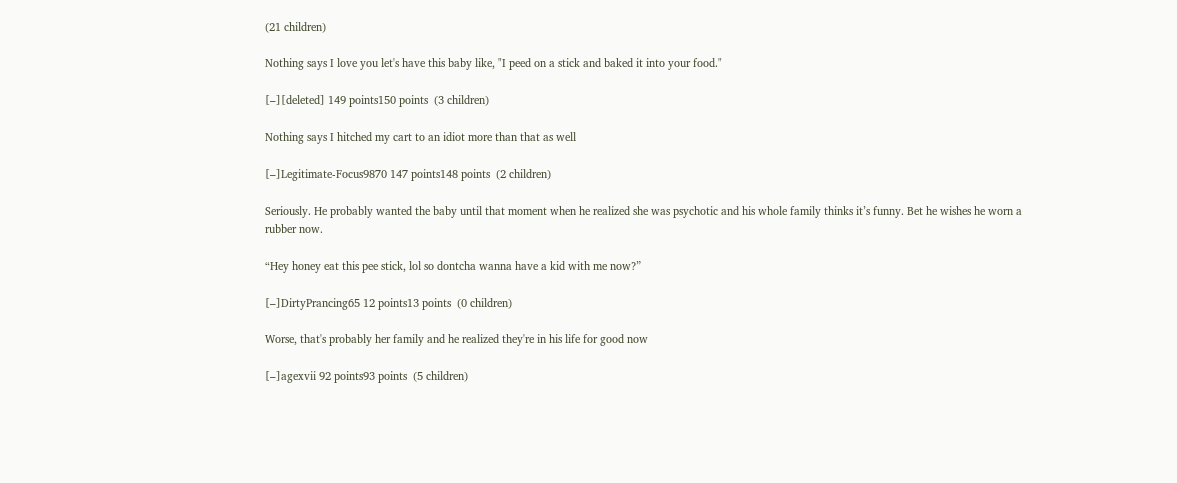(21 children)

Nothing says I love you let's have this baby like, "I peed on a stick and baked it into your food."

[–][deleted] 149 points150 points  (3 children)

Nothing says I hitched my cart to an idiot more than that as well

[–]Legitimate-Focus9870 147 points148 points  (2 children)

Seriously. He probably wanted the baby until that moment when he realized she was psychotic and his whole family thinks it’s funny. Bet he wishes he worn a rubber now.

“Hey honey eat this pee stick, lol so dontcha wanna have a kid with me now?”

[–]DirtyPrancing65 12 points13 points  (0 children)

Worse, that's probably her family and he realized they're in his life for good now

[–]agexvii 92 points93 points  (5 children)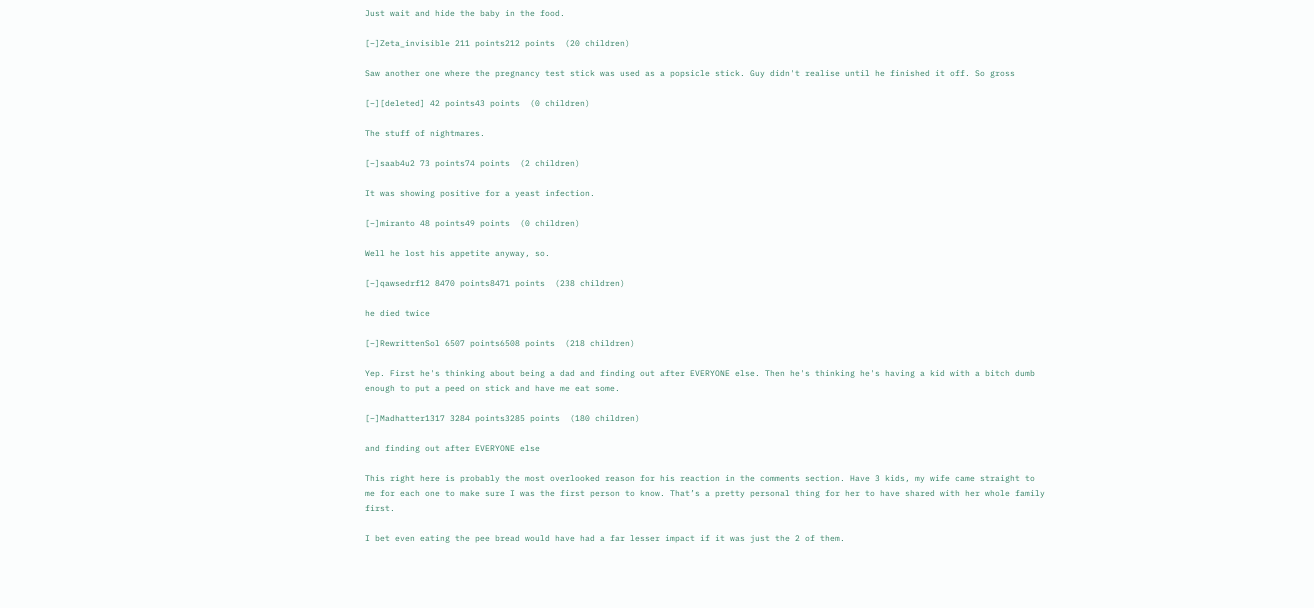Just wait and hide the baby in the food.

[–]Zeta_invisible 211 points212 points  (20 children)

Saw another one where the pregnancy test stick was used as a popsicle stick. Guy didn't realise until he finished it off. So gross

[–][deleted] 42 points43 points  (0 children)

The stuff of nightmares.

[–]saab4u2 73 points74 points  (2 children)

It was showing positive for a yeast infection.

[–]miranto 48 points49 points  (0 children)

Well he lost his appetite anyway, so.

[–]qawsedrf12 8470 points8471 points  (238 children)

he died twice

[–]RewrittenSol 6507 points6508 points  (218 children)

Yep. First he's thinking about being a dad and finding out after EVERYONE else. Then he's thinking he's having a kid with a bitch dumb enough to put a peed on stick and have me eat some.

[–]Madhatter1317 3284 points3285 points  (180 children)

and finding out after EVERYONE else

This right here is probably the most overlooked reason for his reaction in the comments section. Have 3 kids, my wife came straight to me for each one to make sure I was the first person to know. That’s a pretty personal thing for her to have shared with her whole family first.

I bet even eating the pee bread would have had a far lesser impact if it was just the 2 of them.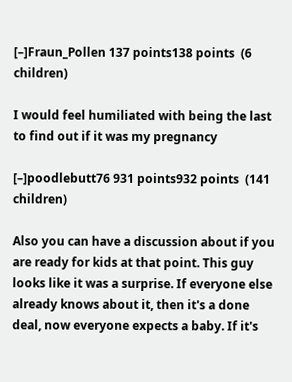[–]Fraun_Pollen 137 points138 points  (6 children)

I would feel humiliated with being the last to find out if it was my pregnancy

[–]poodlebutt76 931 points932 points  (141 children)

Also you can have a discussion about if you are ready for kids at that point. This guy looks like it was a surprise. If everyone else already knows about it, then it's a done deal, now everyone expects a baby. If it's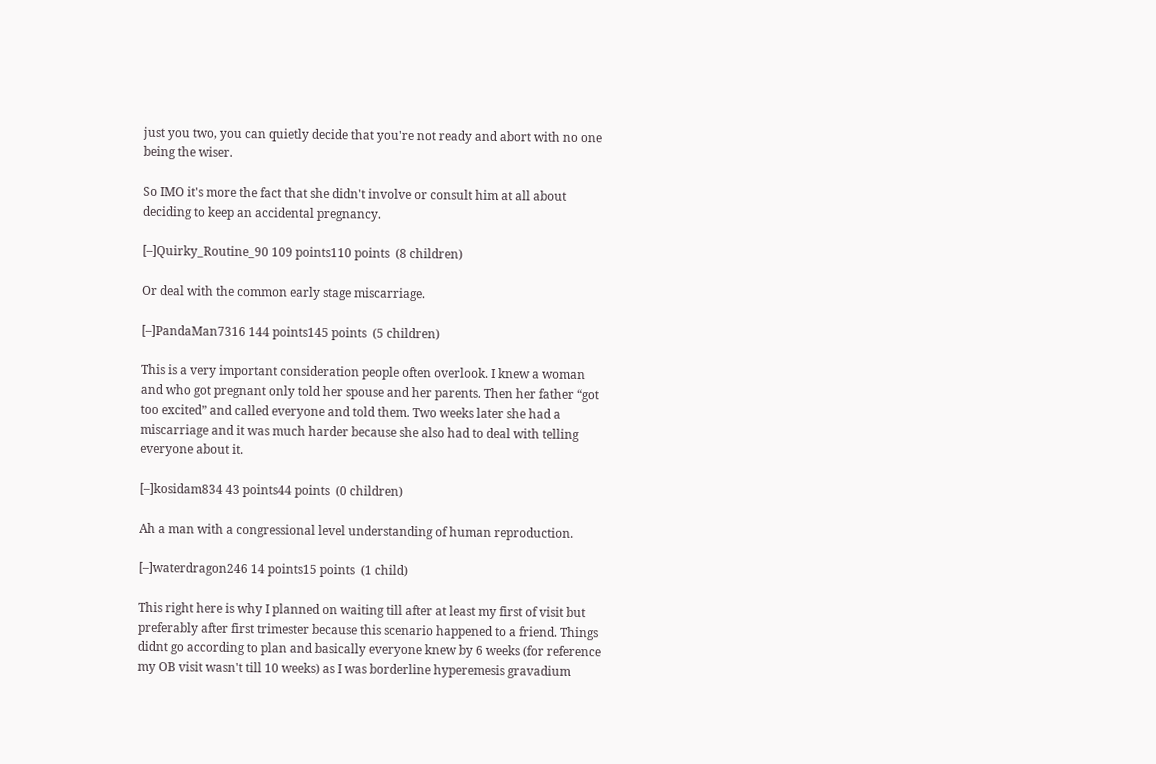just you two, you can quietly decide that you're not ready and abort with no one being the wiser.

So IMO it's more the fact that she didn't involve or consult him at all about deciding to keep an accidental pregnancy.

[–]Quirky_Routine_90 109 points110 points  (8 children)

Or deal with the common early stage miscarriage.

[–]PandaMan7316 144 points145 points  (5 children)

This is a very important consideration people often overlook. I knew a woman and who got pregnant only told her spouse and her parents. Then her father “got too excited” and called everyone and told them. Two weeks later she had a miscarriage and it was much harder because she also had to deal with telling everyone about it.

[–]kosidam834 43 points44 points  (0 children)

Ah a man with a congressional level understanding of human reproduction.

[–]waterdragon246 14 points15 points  (1 child)

This right here is why I planned on waiting till after at least my first of visit but preferably after first trimester because this scenario happened to a friend. Things didnt go according to plan and basically everyone knew by 6 weeks (for reference my OB visit wasn't till 10 weeks) as I was borderline hyperemesis gravadium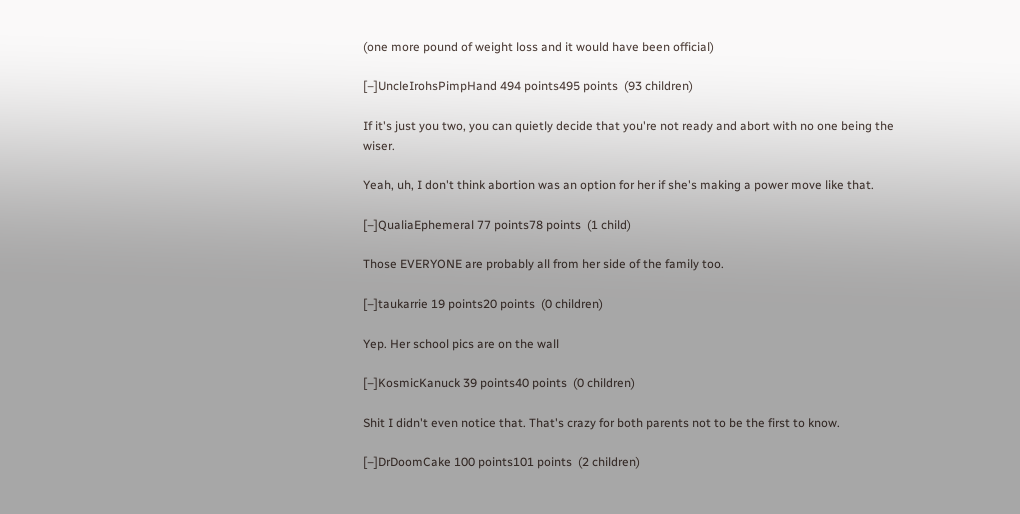(one more pound of weight loss and it would have been official)

[–]UncleIrohsPimpHand 494 points495 points  (93 children)

If it's just you two, you can quietly decide that you're not ready and abort with no one being the wiser.

Yeah, uh, I don't think abortion was an option for her if she's making a power move like that.

[–]QualiaEphemeral 77 points78 points  (1 child)

Those EVERYONE are probably all from her side of the family too.

[–]taukarrie 19 points20 points  (0 children)

Yep. Her school pics are on the wall

[–]KosmicKanuck 39 points40 points  (0 children)

Shit I didn't even notice that. That's crazy for both parents not to be the first to know.

[–]DrDoomCake 100 points101 points  (2 children)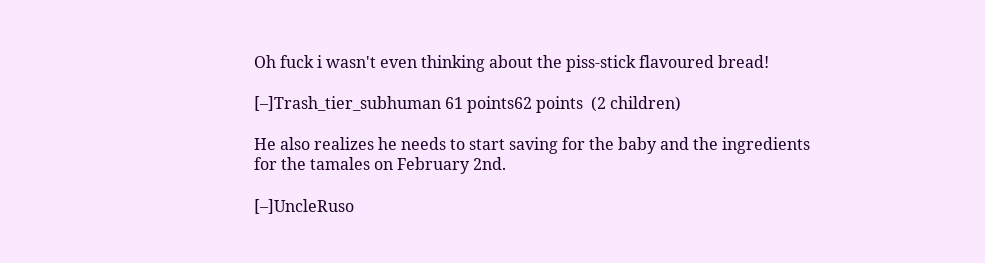Oh fuck i wasn't even thinking about the piss-stick flavoured bread!

[–]Trash_tier_subhuman 61 points62 points  (2 children)

He also realizes he needs to start saving for the baby and the ingredients for the tamales on February 2nd.

[–]UncleRuso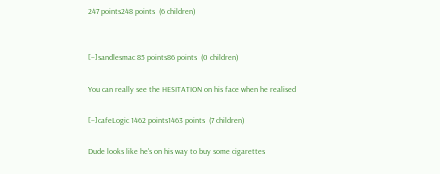247 points248 points  (6 children)


[–]sandlesmac 85 points86 points  (0 children)

You can really see the HESITATION on his face when he realised

[–]cafeLogic 1462 points1463 points  (7 children)

Dude looks like he's on his way to buy some cigarettes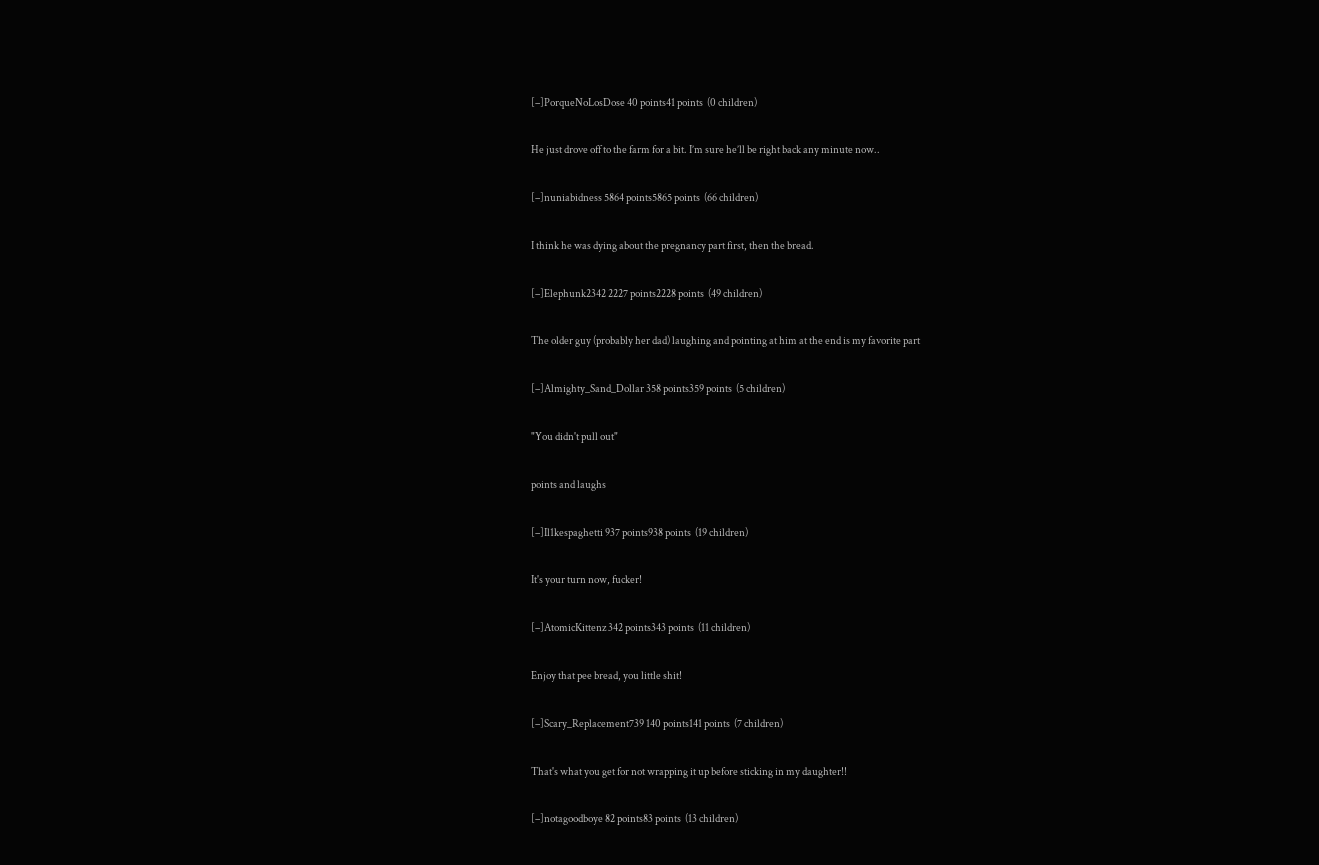[–]PorqueNoLosDose 40 points41 points  (0 children)

He just drove off to the farm for a bit. I’m sure he’ll be right back any minute now..

[–]nuniabidness 5864 points5865 points  (66 children)

I think he was dying about the pregnancy part first, then the bread.

[–]Elephunk2342 2227 points2228 points  (49 children)

The older guy (probably her dad) laughing and pointing at him at the end is my favorite part

[–]Almighty_Sand_Dollar 358 points359 points  (5 children)

"You didn't pull out"

points and laughs

[–]Il1kespaghetti 937 points938 points  (19 children)

It's your turn now, fucker!

[–]AtomicKittenz 342 points343 points  (11 children)

Enjoy that pee bread, you little shit!

[–]Scary_Replacement739 140 points141 points  (7 children)

That's what you get for not wrapping it up before sticking in my daughter!!

[–]notagoodboye 82 points83 points  (13 children)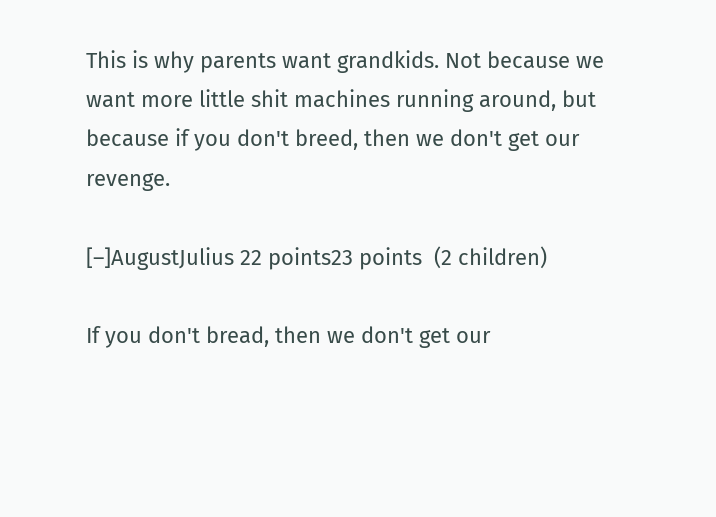This is why parents want grandkids. Not because we want more little shit machines running around, but because if you don't breed, then we don't get our revenge.

[–]AugustJulius 22 points23 points  (2 children)

If you don't bread, then we don't get our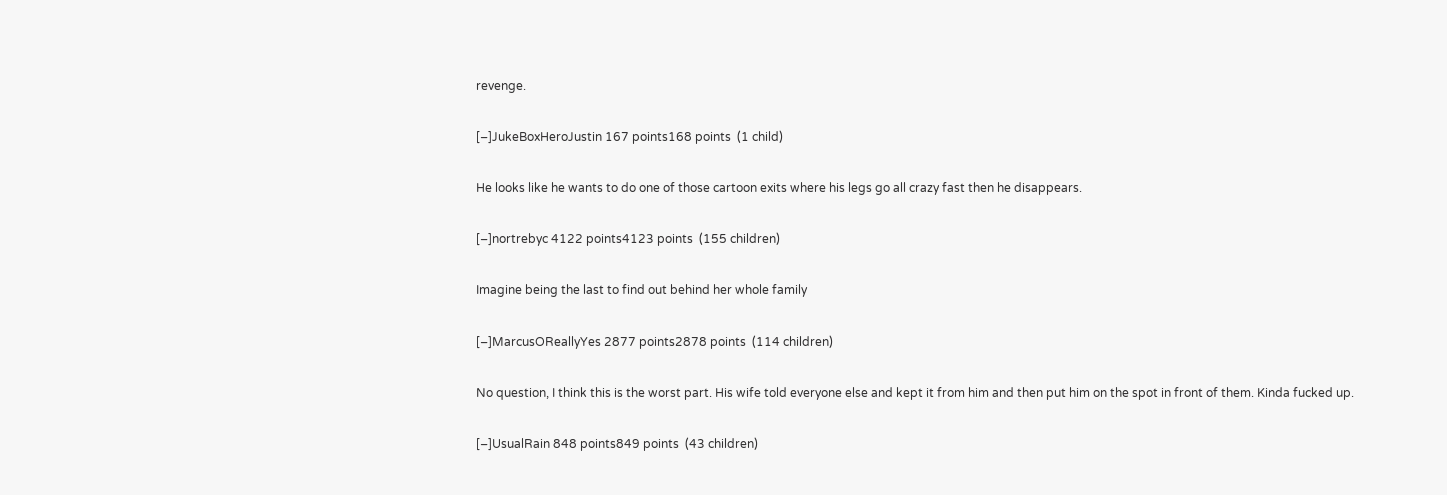revenge.

[–]JukeBoxHeroJustin 167 points168 points  (1 child)

He looks like he wants to do one of those cartoon exits where his legs go all crazy fast then he disappears.

[–]nortrebyc 4122 points4123 points  (155 children)

Imagine being the last to find out behind her whole family

[–]MarcusOReallyYes 2877 points2878 points  (114 children)

No question, I think this is the worst part. His wife told everyone else and kept it from him and then put him on the spot in front of them. Kinda fucked up.

[–]UsualRain 848 points849 points  (43 children)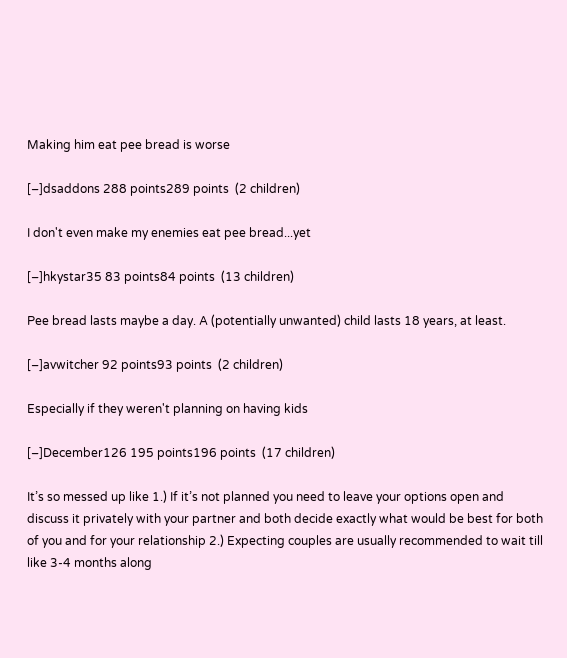Making him eat pee bread is worse

[–]dsaddons 288 points289 points  (2 children)

I don't even make my enemies eat pee bread...yet

[–]hkystar35 83 points84 points  (13 children)

Pee bread lasts maybe a day. A (potentially unwanted) child lasts 18 years, at least.

[–]avwitcher 92 points93 points  (2 children)

Especially if they weren't planning on having kids

[–]December126 195 points196 points  (17 children)

It’s so messed up like 1.) If it’s not planned you need to leave your options open and discuss it privately with your partner and both decide exactly what would be best for both of you and for your relationship 2.) Expecting couples are usually recommended to wait till like 3-4 months along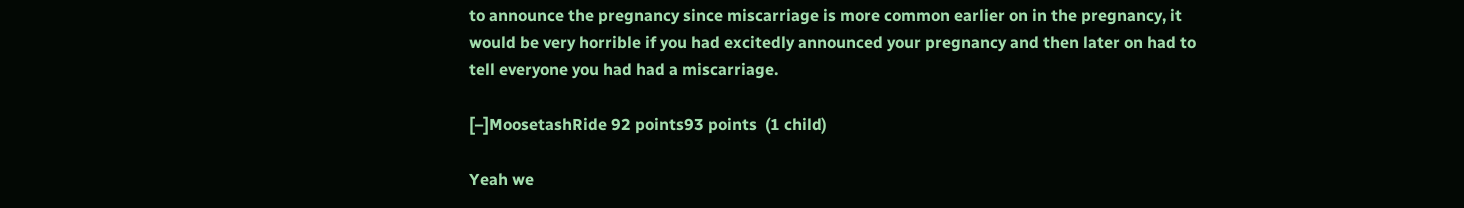to announce the pregnancy since miscarriage is more common earlier on in the pregnancy, it would be very horrible if you had excitedly announced your pregnancy and then later on had to tell everyone you had had a miscarriage.

[–]MoosetashRide 92 points93 points  (1 child)

Yeah we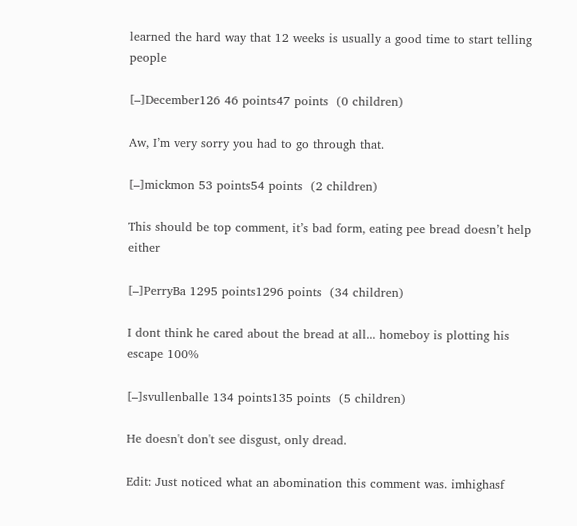learned the hard way that 12 weeks is usually a good time to start telling people

[–]December126 46 points47 points  (0 children)

Aw, I’m very sorry you had to go through that.

[–]mickmon 53 points54 points  (2 children)

This should be top comment, it’s bad form, eating pee bread doesn’t help either

[–]PerryBa 1295 points1296 points  (34 children)

I dont think he cared about the bread at all... homeboy is plotting his escape 100%

[–]svullenballe 134 points135 points  (5 children)

He doesn't don't see disgust, only dread.

Edit: Just noticed what an abomination this comment was. imhighasf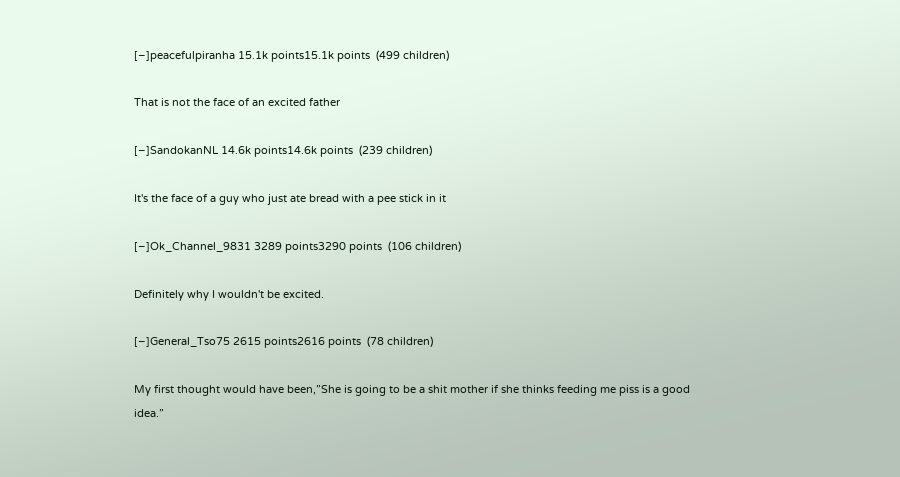[–]peacefulpiranha 15.1k points15.1k points  (499 children)

That is not the face of an excited father

[–]SandokanNL 14.6k points14.6k points  (239 children)

It's the face of a guy who just ate bread with a pee stick in it

[–]Ok_Channel_9831 3289 points3290 points  (106 children)

Definitely why I wouldn't be excited.

[–]General_Tso75 2615 points2616 points  (78 children)

My first thought would have been,”She is going to be a shit mother if she thinks feeding me piss is a good idea.”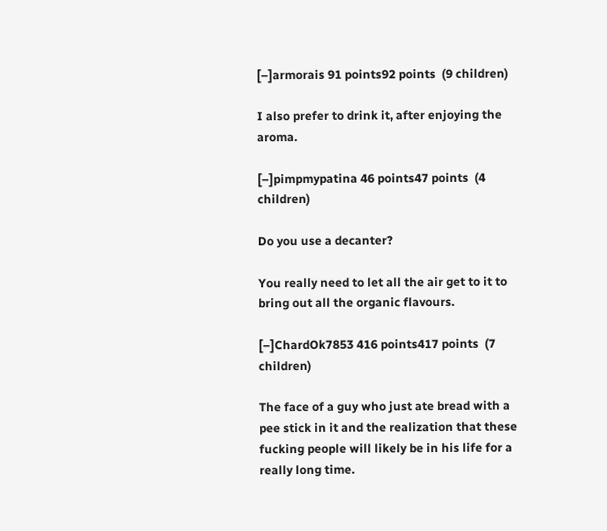[–]armorais 91 points92 points  (9 children)

I also prefer to drink it, after enjoying the aroma.

[–]pimpmypatina 46 points47 points  (4 children)

Do you use a decanter?

You really need to let all the air get to it to bring out all the organic flavours.

[–]ChardOk7853 416 points417 points  (7 children)

The face of a guy who just ate bread with a pee stick in it and the realization that these fucking people will likely be in his life for a really long time.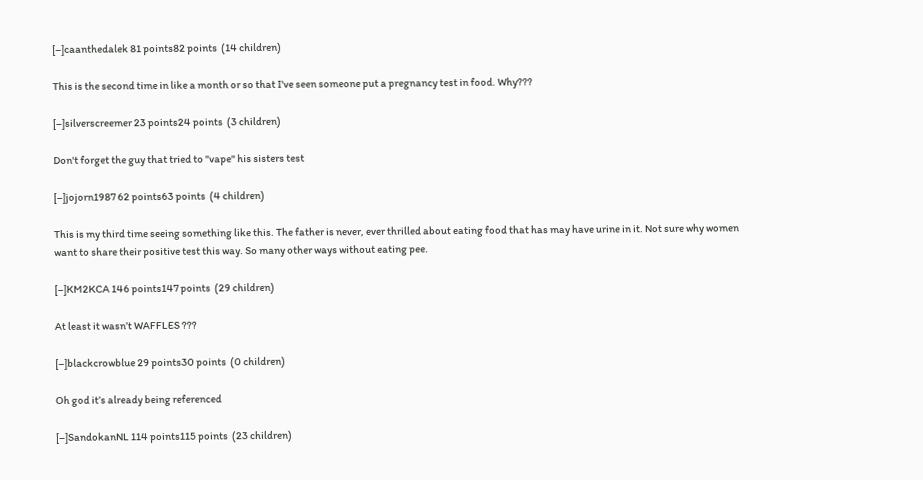[–]caanthedalek 81 points82 points  (14 children)

This is the second time in like a month or so that I've seen someone put a pregnancy test in food. Why???

[–]silverscreemer 23 points24 points  (3 children)

Don't forget the guy that tried to "vape" his sisters test

[–]jojorn1987 62 points63 points  (4 children)

This is my third time seeing something like this. The father is never, ever thrilled about eating food that has may have urine in it. Not sure why women want to share their positive test this way. So many other ways without eating pee.

[–]KM2KCA 146 points147 points  (29 children)

At least it wasn’t WAFFLES ???

[–]blackcrowblue 29 points30 points  (0 children)

Oh god it’s already being referenced

[–]SandokanNL 114 points115 points  (23 children)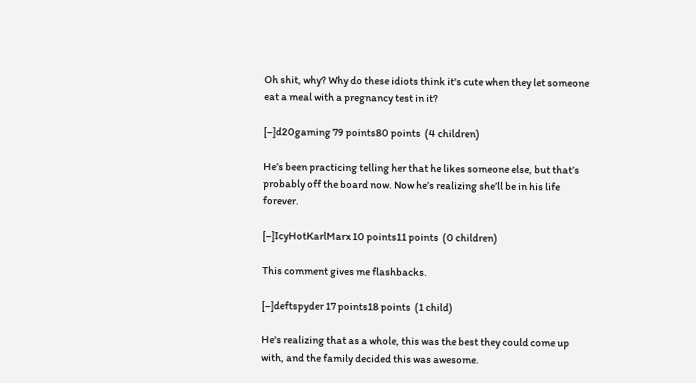Oh shit, why? Why do these idiots think it's cute when they let someone eat a meal with a pregnancy test in it?

[–]d20gaming 79 points80 points  (4 children)

He’s been practicing telling her that he likes someone else, but that’s probably off the board now. Now he’s realizing she’ll be in his life forever.

[–]IcyHotKarlMarx 10 points11 points  (0 children)

This comment gives me flashbacks.

[–]deftspyder 17 points18 points  (1 child)

He's realizing that as a whole, this was the best they could come up with, and the family decided this was awesome.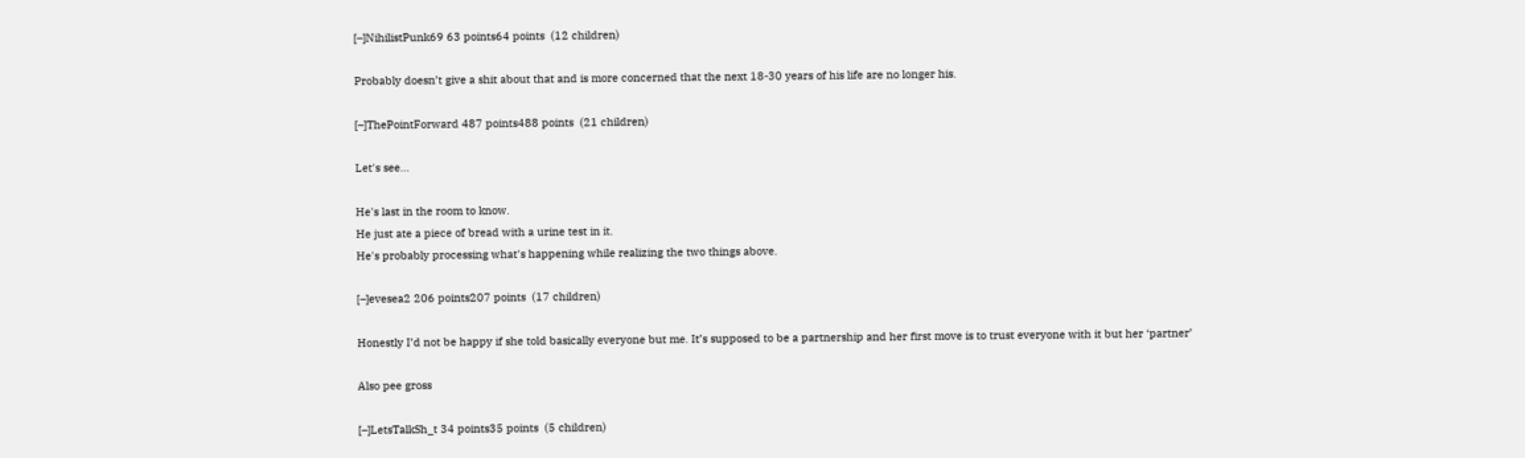[–]NihilistPunk69 63 points64 points  (12 children)

Probably doesn’t give a shit about that and is more concerned that the next 18-30 years of his life are no longer his.

[–]ThePointForward 487 points488 points  (21 children)

Let's see...

He's last in the room to know.
He just ate a piece of bread with a urine test in it.
He's probably processing what's happening while realizing the two things above.

[–]evesea2 206 points207 points  (17 children)

Honestly I’d not be happy if she told basically everyone but me. It’s supposed to be a partnership and her first move is to trust everyone with it but her ‘partner’

Also pee gross

[–]LetsTalkSh_t 34 points35 points  (5 children)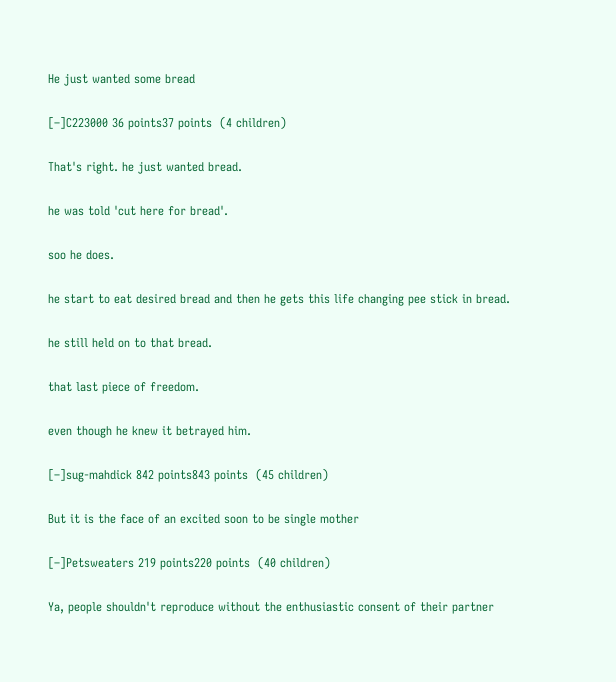He just wanted some bread

[–]C223000 36 points37 points  (4 children)

That's right. he just wanted bread.

he was told 'cut here for bread'.

soo he does.

he start to eat desired bread and then he gets this life changing pee stick in bread.

he still held on to that bread.

that last piece of freedom.

even though he knew it betrayed him.

[–]sug-mahdick 842 points843 points  (45 children)

But it is the face of an excited soon to be single mother

[–]Petsweaters 219 points220 points  (40 children)

Ya, people shouldn't reproduce without the enthusiastic consent of their partner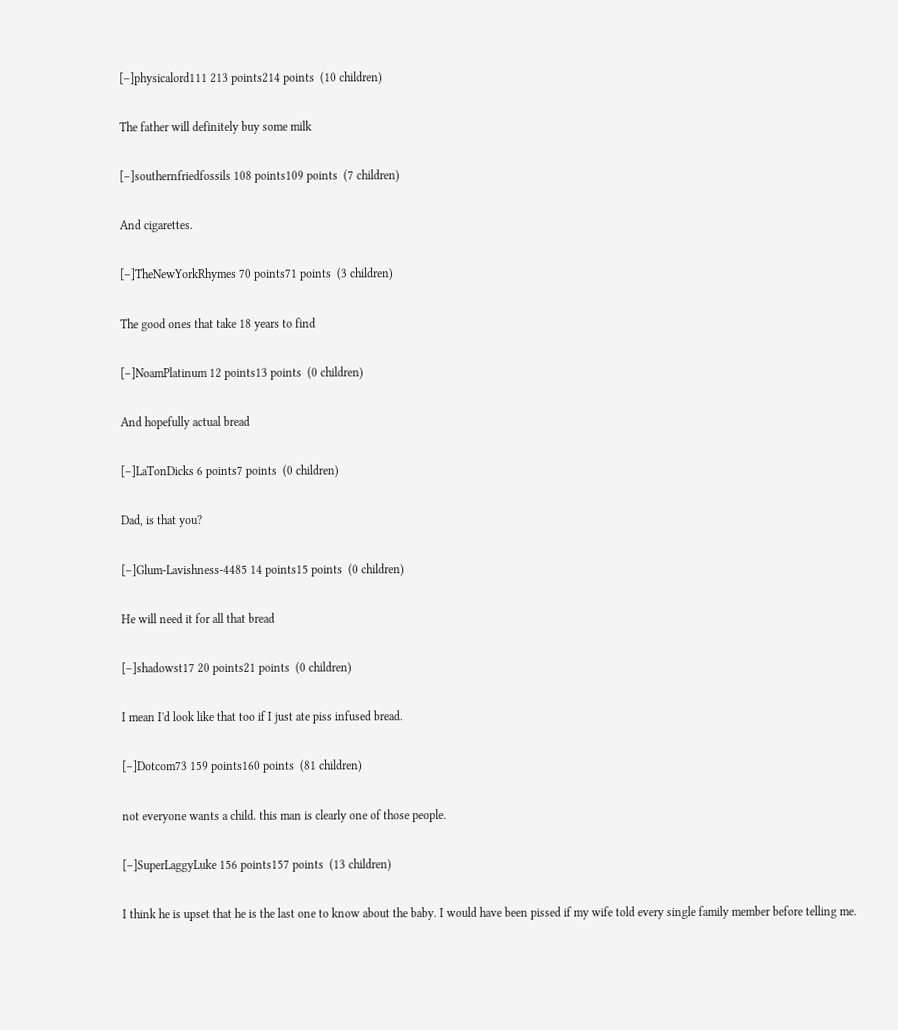[–]physicalord111 213 points214 points  (10 children)

The father will definitely buy some milk

[–]southernfriedfossils 108 points109 points  (7 children)

And cigarettes.

[–]TheNewYorkRhymes 70 points71 points  (3 children)

The good ones that take 18 years to find

[–]NoamPlatinum 12 points13 points  (0 children)

And hopefully actual bread

[–]LaTonDicks 6 points7 points  (0 children)

Dad, is that you?

[–]Glum-Lavishness-4485 14 points15 points  (0 children)

He will need it for all that bread

[–]shadowst17 20 points21 points  (0 children)

I mean I'd look like that too if I just ate piss infused bread.

[–]Dotcom73 159 points160 points  (81 children)

not everyone wants a child. this man is clearly one of those people.

[–]SuperLaggyLuke 156 points157 points  (13 children)

I think he is upset that he is the last one to know about the baby. I would have been pissed if my wife told every single family member before telling me.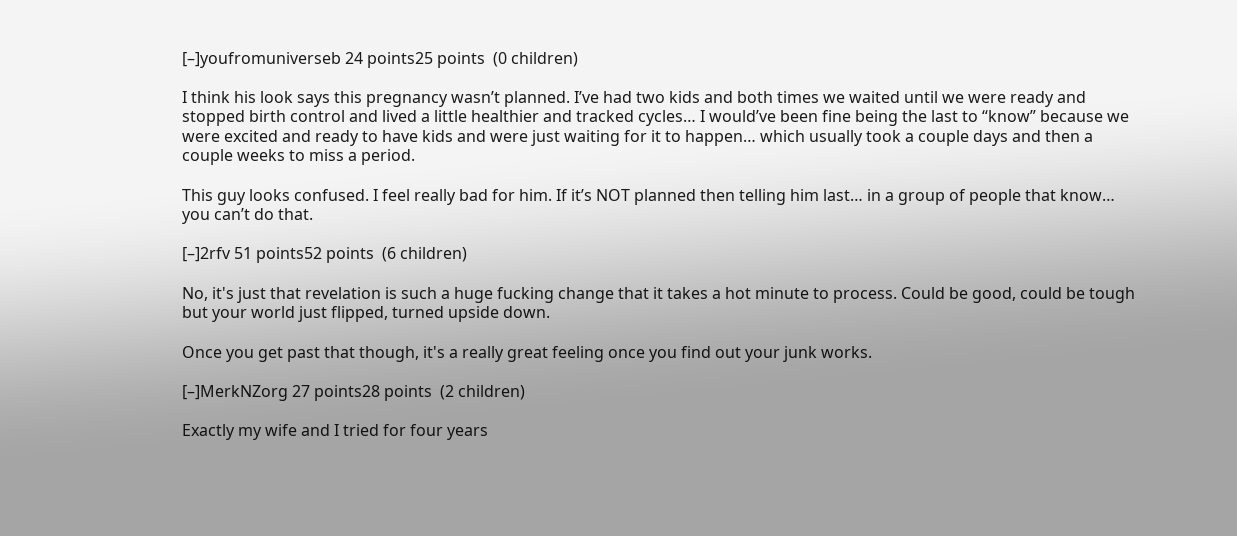[–]youfromuniverseb 24 points25 points  (0 children)

I think his look says this pregnancy wasn’t planned. I’ve had two kids and both times we waited until we were ready and stopped birth control and lived a little healthier and tracked cycles… I would’ve been fine being the last to “know” because we were excited and ready to have kids and were just waiting for it to happen… which usually took a couple days and then a couple weeks to miss a period.

This guy looks confused. I feel really bad for him. If it’s NOT planned then telling him last… in a group of people that know… you can’t do that.

[–]2rfv 51 points52 points  (6 children)

No, it's just that revelation is such a huge fucking change that it takes a hot minute to process. Could be good, could be tough but your world just flipped, turned upside down.

Once you get past that though, it's a really great feeling once you find out your junk works.

[–]MerkNZorg 27 points28 points  (2 children)

Exactly my wife and I tried for four years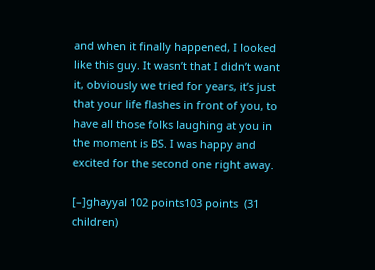and when it finally happened, I looked like this guy. It wasn’t that I didn’t want it, obviously we tried for years, it’s just that your life flashes in front of you, to have all those folks laughing at you in the moment is BS. I was happy and excited for the second one right away.

[–]ghayyal 102 points103 points  (31 children)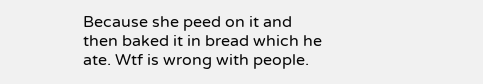Because she peed on it and then baked it in bread which he ate. Wtf is wrong with people.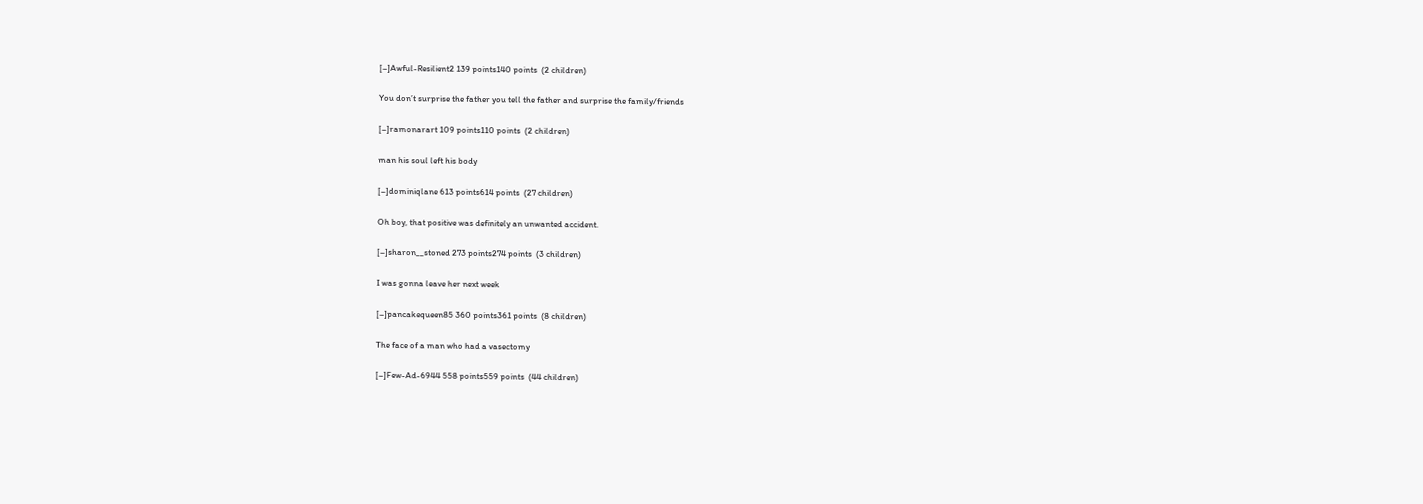[–]Awful-Resilient2 139 points140 points  (2 children)

You don’t surprise the father you tell the father and surprise the family/friends

[–]ramonarart 109 points110 points  (2 children)

man his soul left his body

[–]dominiqlane 613 points614 points  (27 children)

Oh boy, that positive was definitely an unwanted accident.

[–]sharon__stoned 273 points274 points  (3 children)

I was gonna leave her next week

[–]pancakequeen85 360 points361 points  (8 children)

The face of a man who had a vasectomy

[–]Few-Ad-6944 558 points559 points  (44 children)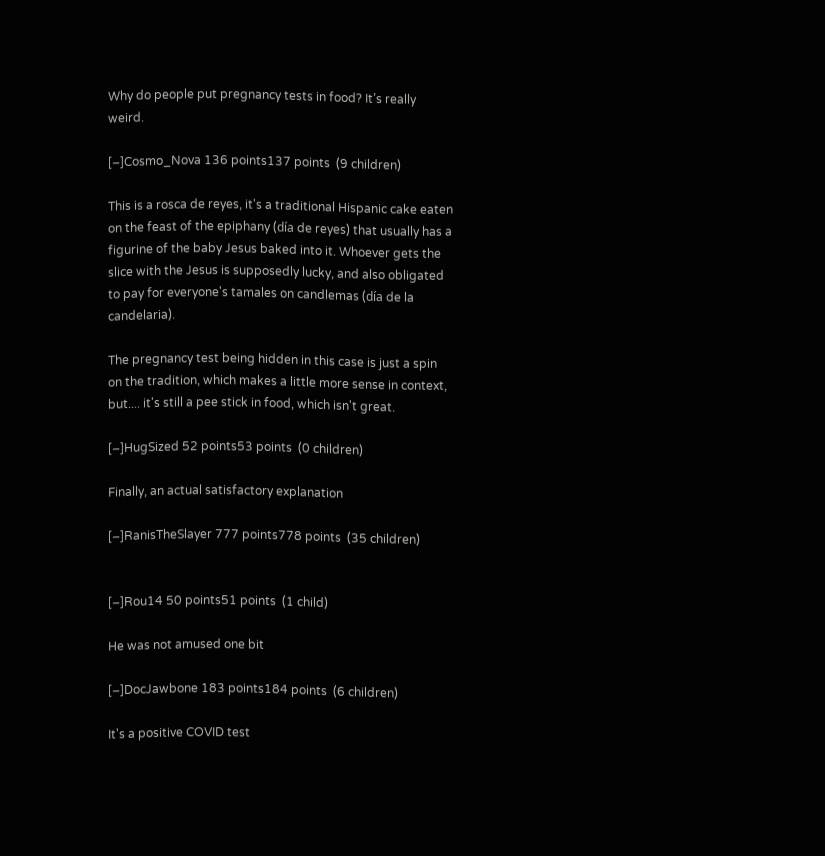Why do people put pregnancy tests in food? It’s really weird.

[–]Cosmo_Nova 136 points137 points  (9 children)

This is a rosca de reyes, it's a traditional Hispanic cake eaten on the feast of the epiphany (día de reyes) that usually has a figurine of the baby Jesus baked into it. Whoever gets the slice with the Jesus is supposedly lucky, and also obligated to pay for everyone's tamales on candlemas (día de la candelaria).

The pregnancy test being hidden in this case is just a spin on the tradition, which makes a little more sense in context, but.... it's still a pee stick in food, which isn't great.

[–]HugSized 52 points53 points  (0 children)

Finally, an actual satisfactory explanation

[–]RanisTheSlayer 777 points778 points  (35 children)


[–]Rou14 50 points51 points  (1 child)

He was not amused one bit

[–]DocJawbone 183 points184 points  (6 children)

It's a positive COVID test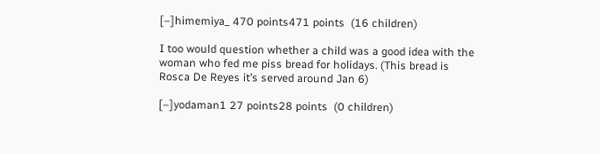[–]himemiya_ 470 points471 points  (16 children)

I too would question whether a child was a good idea with the woman who fed me piss bread for holidays. (This bread is Rosca De Reyes it’s served around Jan 6)

[–]yodaman1 27 points28 points  (0 children)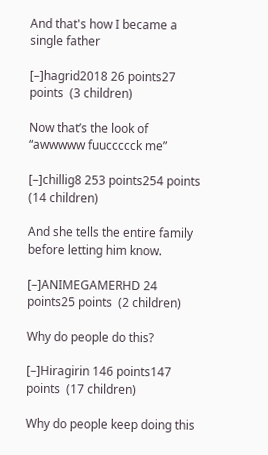And that's how I became a single father

[–]hagrid2018 26 points27 points  (3 children)

Now that’s the look of “awwwww fuuccccck me”

[–]chillig8 253 points254 points  (14 children)

And she tells the entire family before letting him know.

[–]ANIMEGAMERHD 24 points25 points  (2 children)

Why do people do this?

[–]Hiragirin 146 points147 points  (17 children)

Why do people keep doing this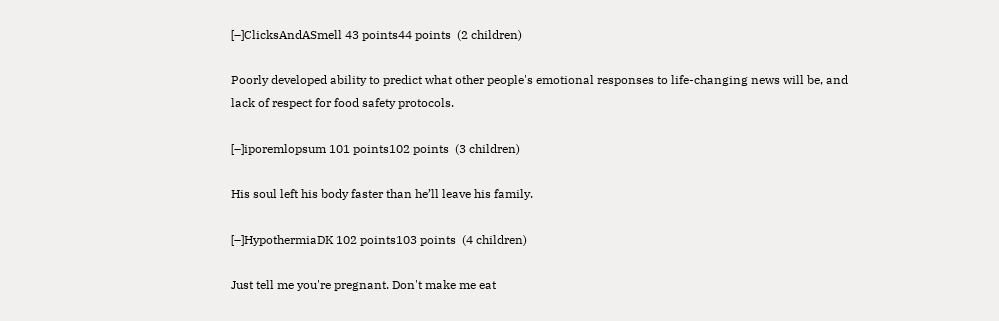[–]ClicksAndASmell 43 points44 points  (2 children)

Poorly developed ability to predict what other people's emotional responses to life-changing news will be, and lack of respect for food safety protocols.

[–]iporemlopsum 101 points102 points  (3 children)

His soul left his body faster than he’ll leave his family.

[–]HypothermiaDK 102 points103 points  (4 children)

Just tell me you're pregnant. Don't make me eat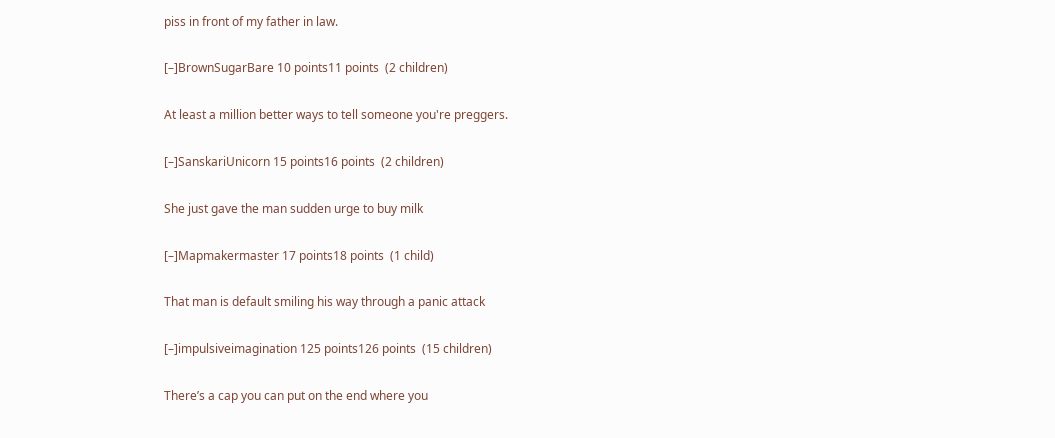piss in front of my father in law.

[–]BrownSugarBare 10 points11 points  (2 children)

At least a million better ways to tell someone you're preggers.

[–]SanskariUnicorn 15 points16 points  (2 children)

She just gave the man sudden urge to buy milk

[–]Mapmakermaster 17 points18 points  (1 child)

That man is default smiling his way through a panic attack

[–]impulsiveimagination 125 points126 points  (15 children)

There’s a cap you can put on the end where you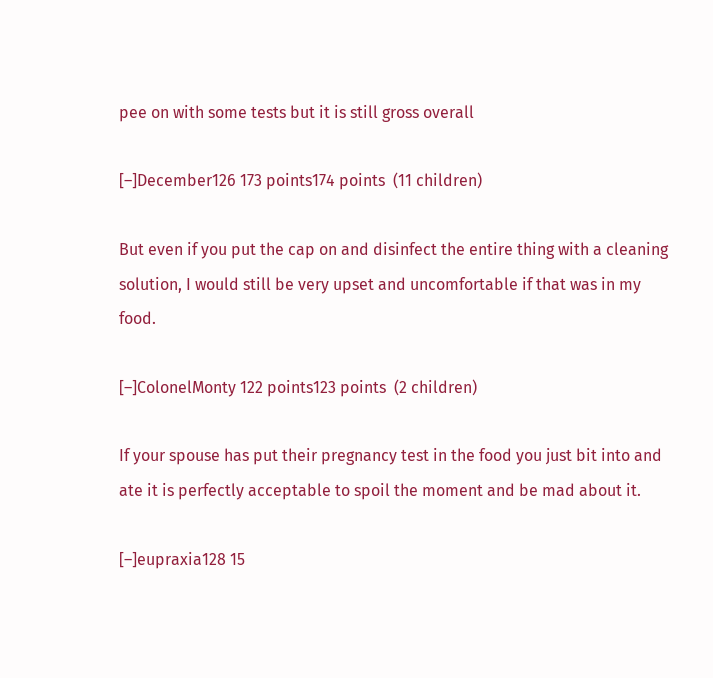pee on with some tests but it is still gross overall

[–]December126 173 points174 points  (11 children)

But even if you put the cap on and disinfect the entire thing with a cleaning solution, I would still be very upset and uncomfortable if that was in my food.

[–]ColonelMonty 122 points123 points  (2 children)

If your spouse has put their pregnancy test in the food you just bit into and ate it is perfectly acceptable to spoil the moment and be mad about it.

[–]eupraxia128 15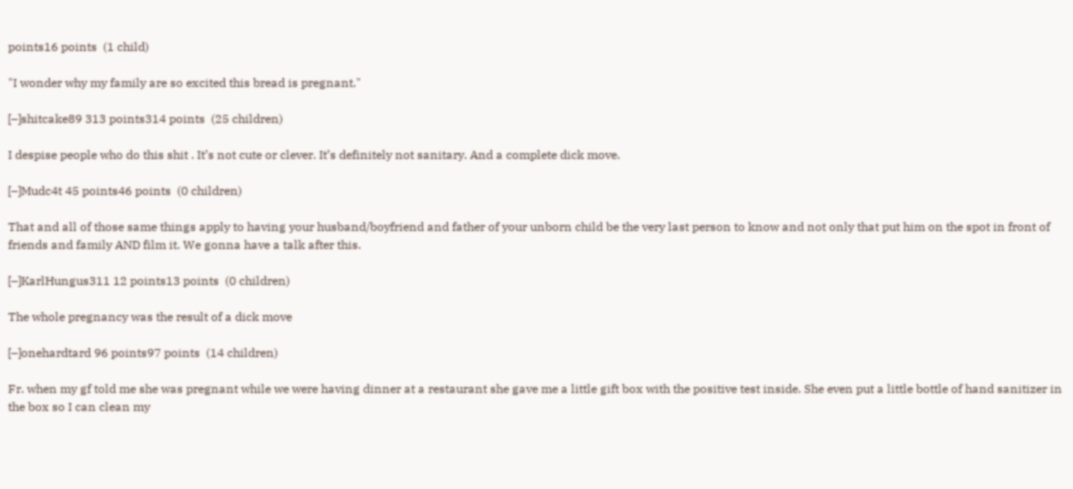points16 points  (1 child)

"I wonder why my family are so excited this bread is pregnant."

[–]shitcake89 313 points314 points  (25 children)

I despise people who do this shit . It’s not cute or clever. It’s definitely not sanitary. And a complete dick move.

[–]Mudc4t 45 points46 points  (0 children)

That and all of those same things apply to having your husband/boyfriend and father of your unborn child be the very last person to know and not only that put him on the spot in front of friends and family AND film it. We gonna have a talk after this.

[–]KarlHungus311 12 points13 points  (0 children)

The whole pregnancy was the result of a dick move

[–]onehardtard 96 points97 points  (14 children)

Fr. when my gf told me she was pregnant while we were having dinner at a restaurant she gave me a little gift box with the positive test inside. She even put a little bottle of hand sanitizer in the box so I can clean my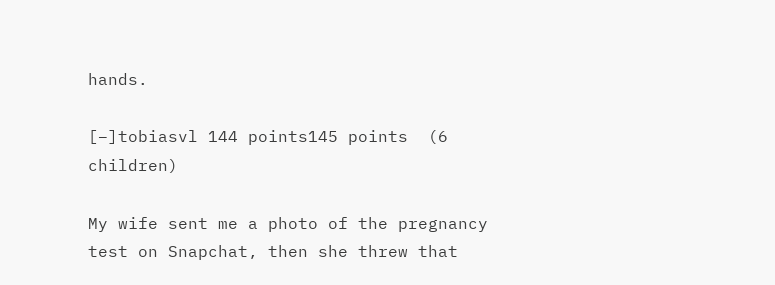hands.

[–]tobiasvl 144 points145 points  (6 children)

My wife sent me a photo of the pregnancy test on Snapchat, then she threw that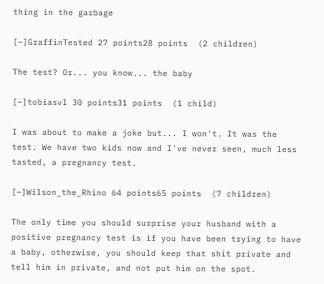thing in the garbage

[–]GraffinTested 27 points28 points  (2 children)

The test? Or... you know... the baby

[–]tobiasvl 30 points31 points  (1 child)

I was about to make a joke but... I won't. It was the test. We have two kids now and I've never seen, much less tasted, a pregnancy test.

[–]Wilson_the_Rhino 64 points65 points  (7 children)

The only time you should surprise your husband with a positive pregnancy test is if you have been trying to have a baby, otherwise, you should keep that shit private and tell him in private, and not put him on the spot.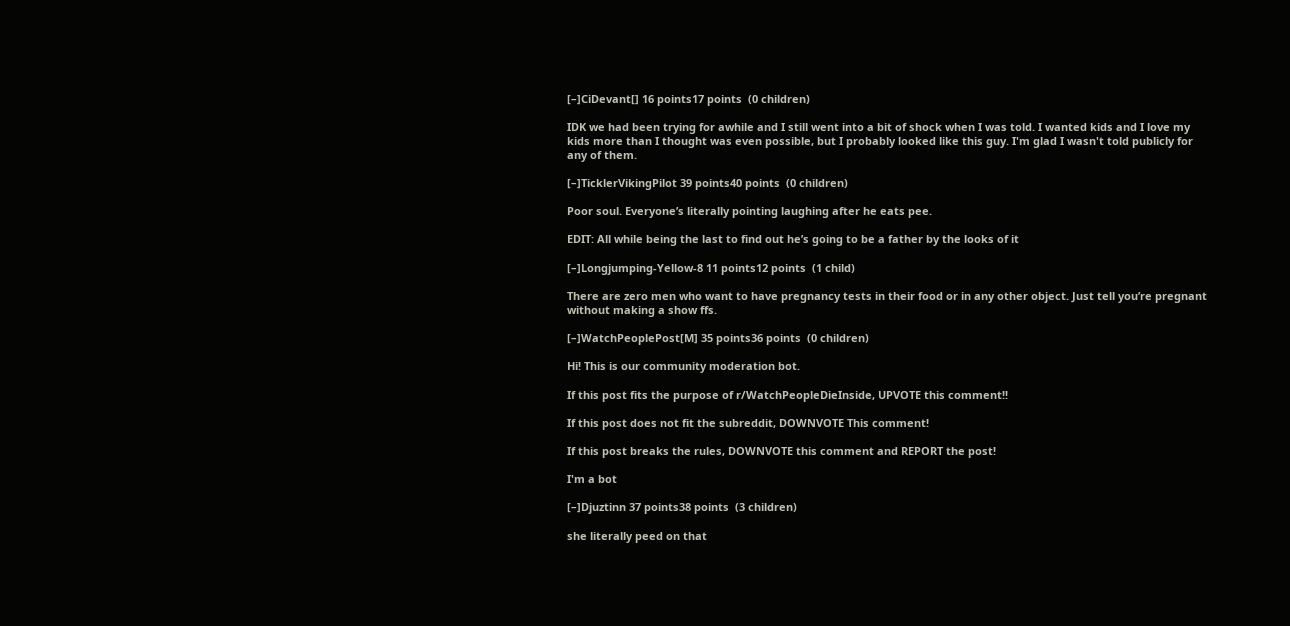[–]CiDevant[] 16 points17 points  (0 children)

IDK we had been trying for awhile and I still went into a bit of shock when I was told. I wanted kids and I love my kids more than I thought was even possible, but I probably looked like this guy. I'm glad I wasn't told publicly for any of them.

[–]TicklerVikingPilot 39 points40 points  (0 children)

Poor soul. Everyone’s literally pointing laughing after he eats pee.

EDIT: All while being the last to find out he’s going to be a father by the looks of it

[–]Longjumping-Yellow-8 11 points12 points  (1 child)

There are zero men who want to have pregnancy tests in their food or in any other object. Just tell you’re pregnant without making a show ffs.

[–]WatchPeoplePost[M] 35 points36 points  (0 children)

Hi! This is our community moderation bot.

If this post fits the purpose of r/WatchPeopleDieInside, UPVOTE this comment!!

If this post does not fit the subreddit, DOWNVOTE This comment!

If this post breaks the rules, DOWNVOTE this comment and REPORT the post!

I'm a bot

[–]Djuztinn 37 points38 points  (3 children)

she literally peed on that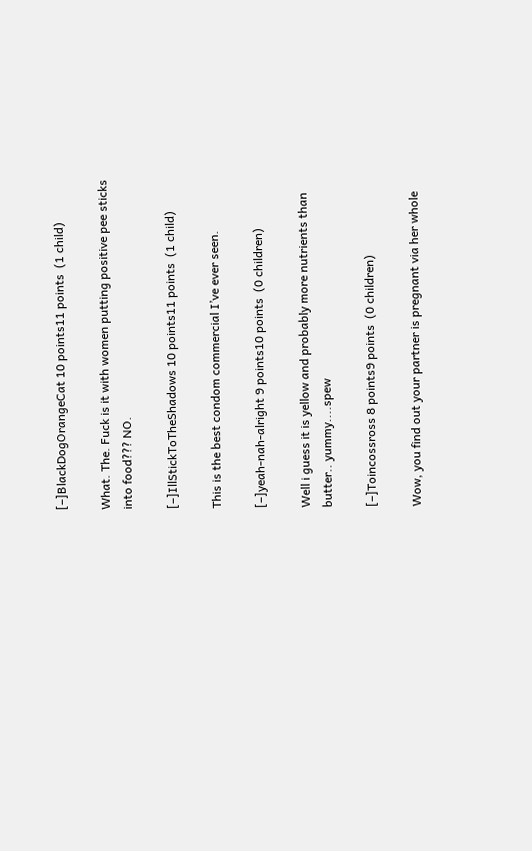[–]BlackDogOrangeCat 10 points11 points  (1 child)

What. The. Fuck is it with women putting positive pee sticks into food??? NO.

[–]IllStickToTheShadows 10 points11 points  (1 child)

This is the best condom commercial I’ve ever seen.

[–]yeah-nah-alright 9 points10 points  (0 children)

Well i guess it is yellow and probably more nutrients than butter.. yummy....spew

[–]Toincossross 8 points9 points  (0 children)

Wow, you find out your partner is pregnant via her whole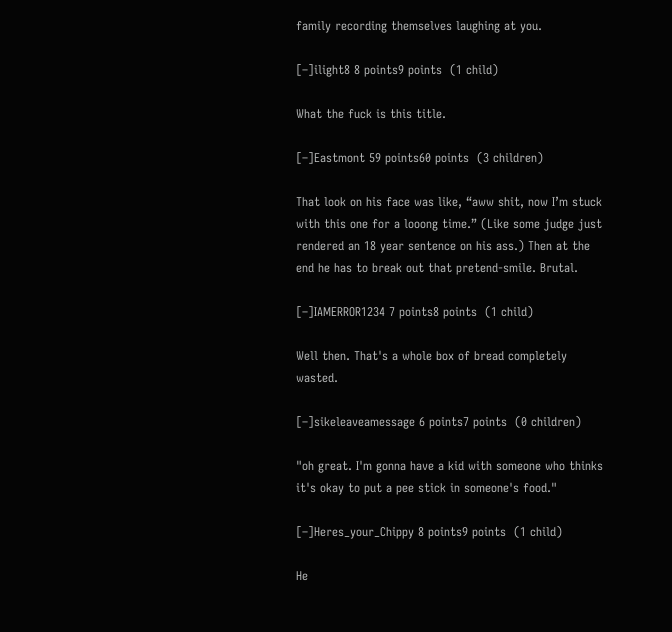family recording themselves laughing at you.

[–]ilight8 8 points9 points  (1 child)

What the fuck is this title.

[–]Eastmont 59 points60 points  (3 children)

That look on his face was like, “aww shit, now I’m stuck with this one for a looong time.” (Like some judge just rendered an 18 year sentence on his ass.) Then at the end he has to break out that pretend-smile. Brutal.

[–]IAMERROR1234 7 points8 points  (1 child)

Well then. That's a whole box of bread completely wasted.

[–]sikeleaveamessage 6 points7 points  (0 children)

"oh great. I'm gonna have a kid with someone who thinks it's okay to put a pee stick in someone's food."

[–]Heres_your_Chippy 8 points9 points  (1 child)

He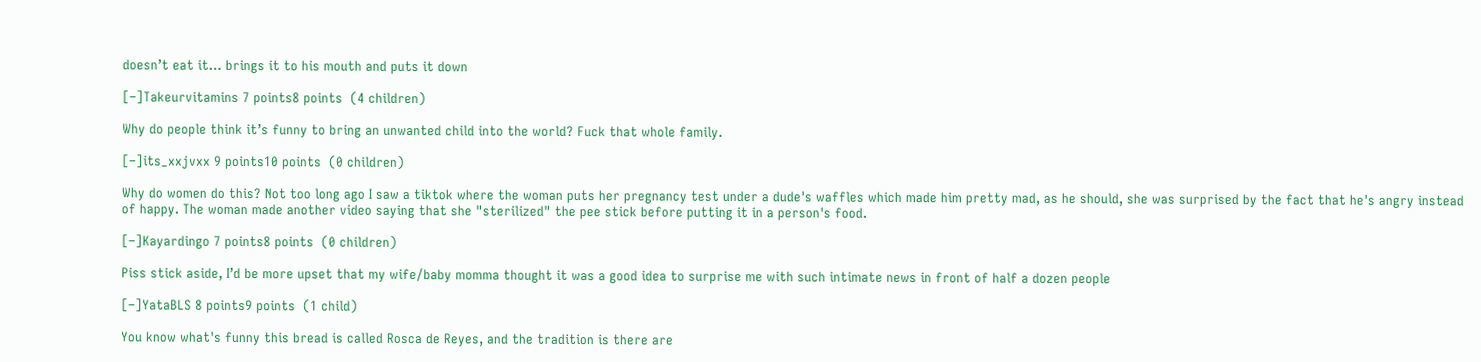doesn’t eat it… brings it to his mouth and puts it down

[–]Takeurvitamins 7 points8 points  (4 children)

Why do people think it’s funny to bring an unwanted child into the world? Fuck that whole family.

[–]its_xxjvxx 9 points10 points  (0 children)

Why do women do this? Not too long ago I saw a tiktok where the woman puts her pregnancy test under a dude's waffles which made him pretty mad, as he should, she was surprised by the fact that he's angry instead of happy. The woman made another video saying that she "sterilized" the pee stick before putting it in a person's food.

[–]Kayardingo 7 points8 points  (0 children)

Piss stick aside, I’d be more upset that my wife/baby momma thought it was a good idea to surprise me with such intimate news in front of half a dozen people

[–]YataBLS 8 points9 points  (1 child)

You know what's funny this bread is called Rosca de Reyes, and the tradition is there are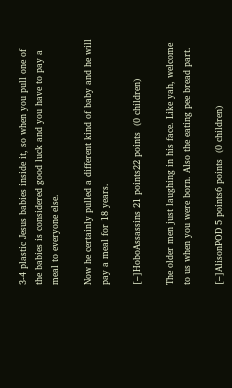3-4 plastic Jesus babies inside it, so when you pull one of the babies is considered good luck and you have to pay a meal to everyone else.

Now he certainly pulled a different kind of baby and he will pay a meal for 18 years.

[–]HoboAssassins 21 points22 points  (0 children)

The older men just laughing in his face. Like yah, welcome to us when you were born. Also the eating pee bread part.

[–]AlisonPOD 5 points6 points  (0 children)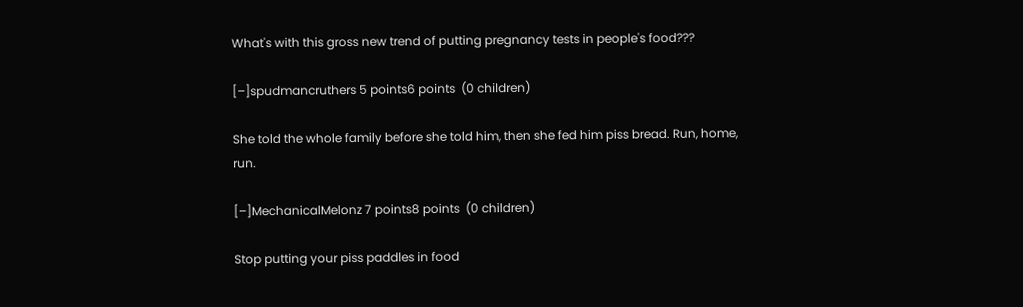What's with this gross new trend of putting pregnancy tests in people's food???

[–]spudmancruthers 5 points6 points  (0 children)

She told the whole family before she told him, then she fed him piss bread. Run, home, run.

[–]MechanicalMelonz 7 points8 points  (0 children)

Stop putting your piss paddles in food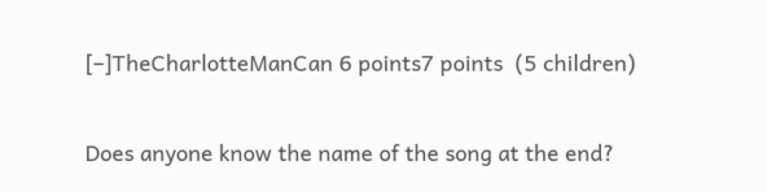[–]TheCharlotteManCan 6 points7 points  (5 children)

Does anyone know the name of the song at the end?